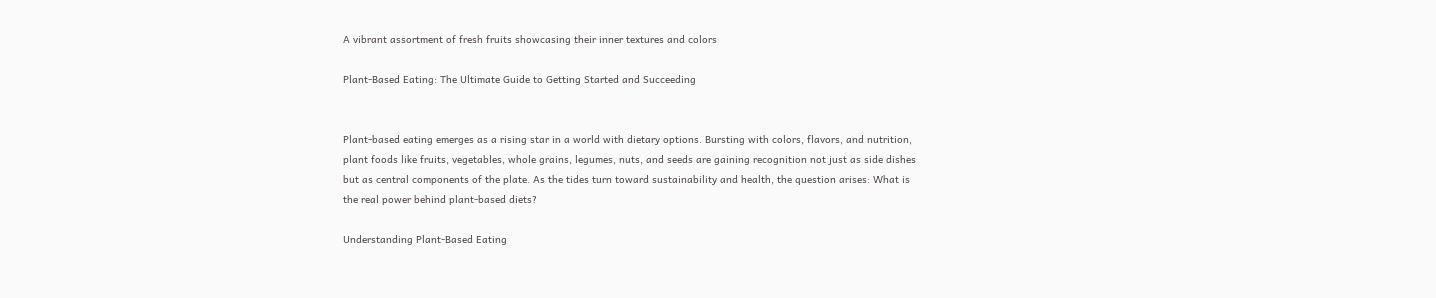A vibrant assortment of fresh fruits showcasing their inner textures and colors

Plant-Based Eating: The Ultimate Guide to Getting Started and Succeeding


Plant-based eating emerges as a rising star in a world with dietary options. Bursting with colors, flavors, and nutrition, plant foods like fruits, vegetables, whole grains, legumes, nuts, and seeds are gaining recognition not just as side dishes but as central components of the plate. As the tides turn toward sustainability and health, the question arises: What is the real power behind plant-based diets?

Understanding Plant-Based Eating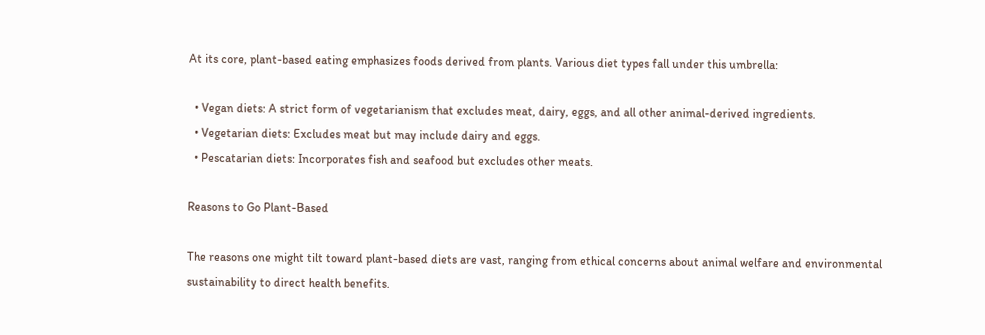At its core, plant-based eating emphasizes foods derived from plants. Various diet types fall under this umbrella:

  • Vegan diets: A strict form of vegetarianism that excludes meat, dairy, eggs, and all other animal-derived ingredients.
  • Vegetarian diets: Excludes meat but may include dairy and eggs.
  • Pescatarian diets: Incorporates fish and seafood but excludes other meats.

Reasons to Go Plant-Based

The reasons one might tilt toward plant-based diets are vast, ranging from ethical concerns about animal welfare and environmental sustainability to direct health benefits.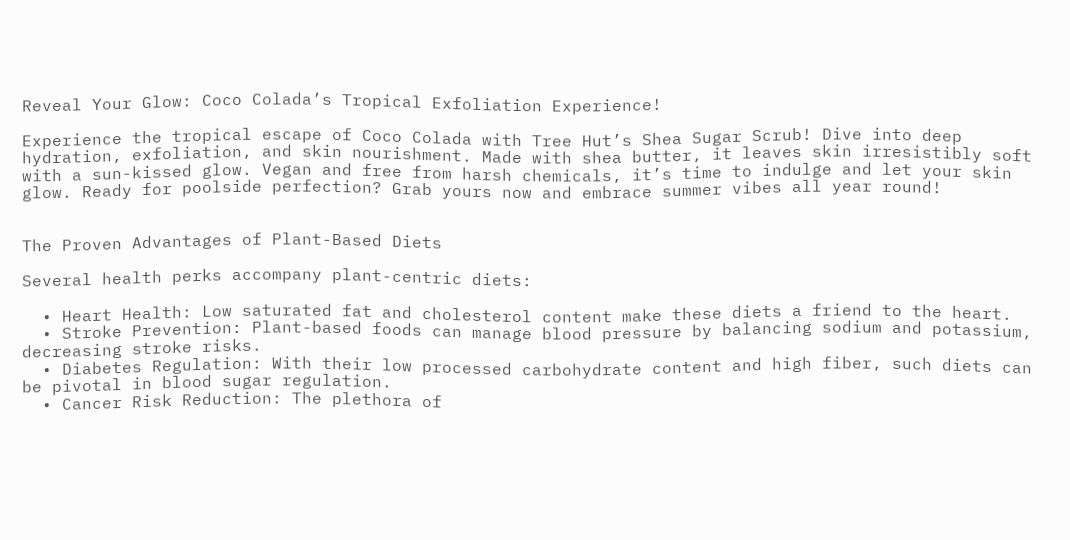Reveal Your Glow: Coco Colada’s Tropical Exfoliation Experience!

Experience the tropical escape of Coco Colada with Tree Hut’s Shea Sugar Scrub! Dive into deep hydration, exfoliation, and skin nourishment. Made with shea butter, it leaves skin irresistibly soft with a sun-kissed glow. Vegan and free from harsh chemicals, it’s time to indulge and let your skin glow. Ready for poolside perfection? Grab yours now and embrace summer vibes all year round!


The Proven Advantages of Plant-Based Diets

Several health perks accompany plant-centric diets:

  • Heart Health: Low saturated fat and cholesterol content make these diets a friend to the heart.
  • Stroke Prevention: Plant-based foods can manage blood pressure by balancing sodium and potassium, decreasing stroke risks.
  • Diabetes Regulation: With their low processed carbohydrate content and high fiber, such diets can be pivotal in blood sugar regulation.
  • Cancer Risk Reduction: The plethora of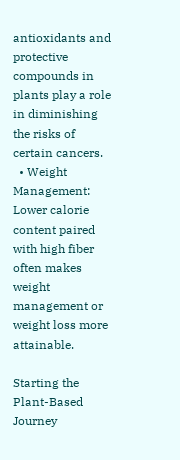antioxidants and protective compounds in plants play a role in diminishing the risks of certain cancers.
  • Weight Management: Lower calorie content paired with high fiber often makes weight management or weight loss more attainable.

Starting the Plant-Based Journey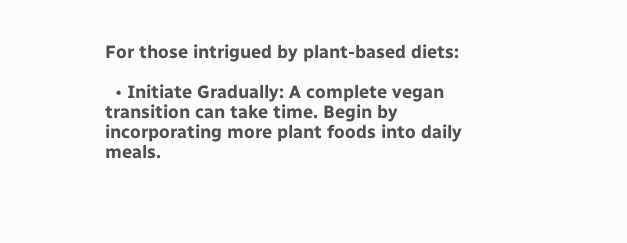For those intrigued by plant-based diets:

  • Initiate Gradually: A complete vegan transition can take time. Begin by incorporating more plant foods into daily meals.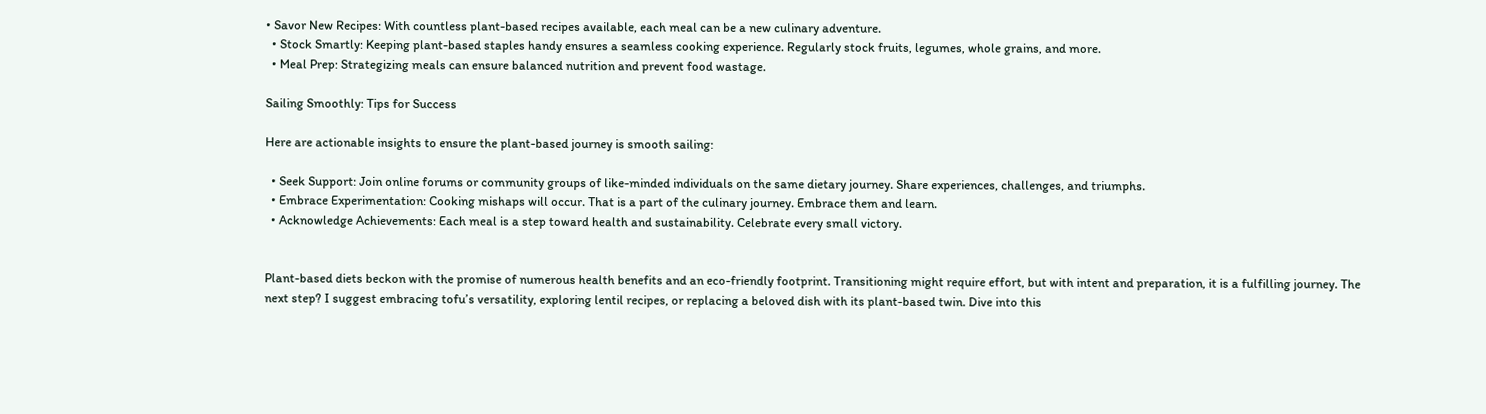• Savor New Recipes: With countless plant-based recipes available, each meal can be a new culinary adventure.
  • Stock Smartly: Keeping plant-based staples handy ensures a seamless cooking experience. Regularly stock fruits, legumes, whole grains, and more.
  • Meal Prep: Strategizing meals can ensure balanced nutrition and prevent food wastage.

Sailing Smoothly: Tips for Success

Here are actionable insights to ensure the plant-based journey is smooth sailing:

  • Seek Support: Join online forums or community groups of like-minded individuals on the same dietary journey. Share experiences, challenges, and triumphs.
  • Embrace Experimentation: Cooking mishaps will occur. That is a part of the culinary journey. Embrace them and learn.
  • Acknowledge Achievements: Each meal is a step toward health and sustainability. Celebrate every small victory.


Plant-based diets beckon with the promise of numerous health benefits and an eco-friendly footprint. Transitioning might require effort, but with intent and preparation, it is a fulfilling journey. The next step? I suggest embracing tofu’s versatility, exploring lentil recipes, or replacing a beloved dish with its plant-based twin. Dive into this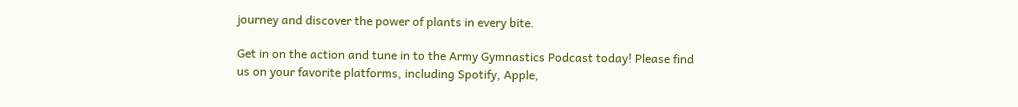journey and discover the power of plants in every bite.

Get in on the action and tune in to the Army Gymnastics Podcast today! Please find us on your favorite platforms, including Spotify, Apple,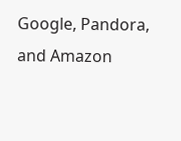Google, Pandora, and Amazon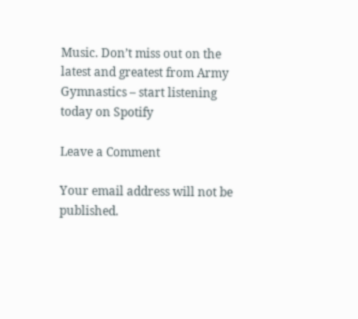Music. Don’t miss out on the latest and greatest from Army Gymnastics – start listening today on Spotify

Leave a Comment

Your email address will not be published.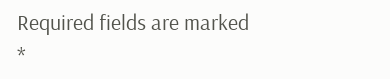Required fields are marked *